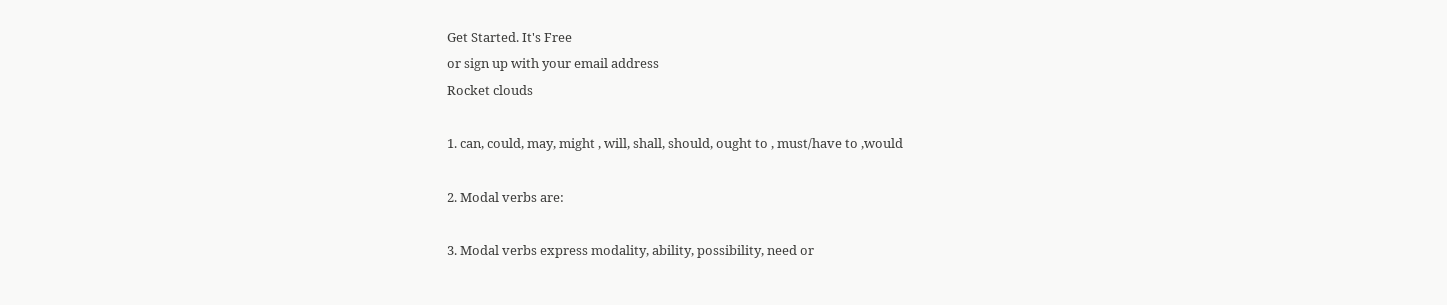Get Started. It's Free
or sign up with your email address
Rocket clouds

1. can, could, may, might , will, shall, should, ought to , must/have to ,would

2. Modal verbs are:

3. Modal verbs express modality, ability, possibility, need or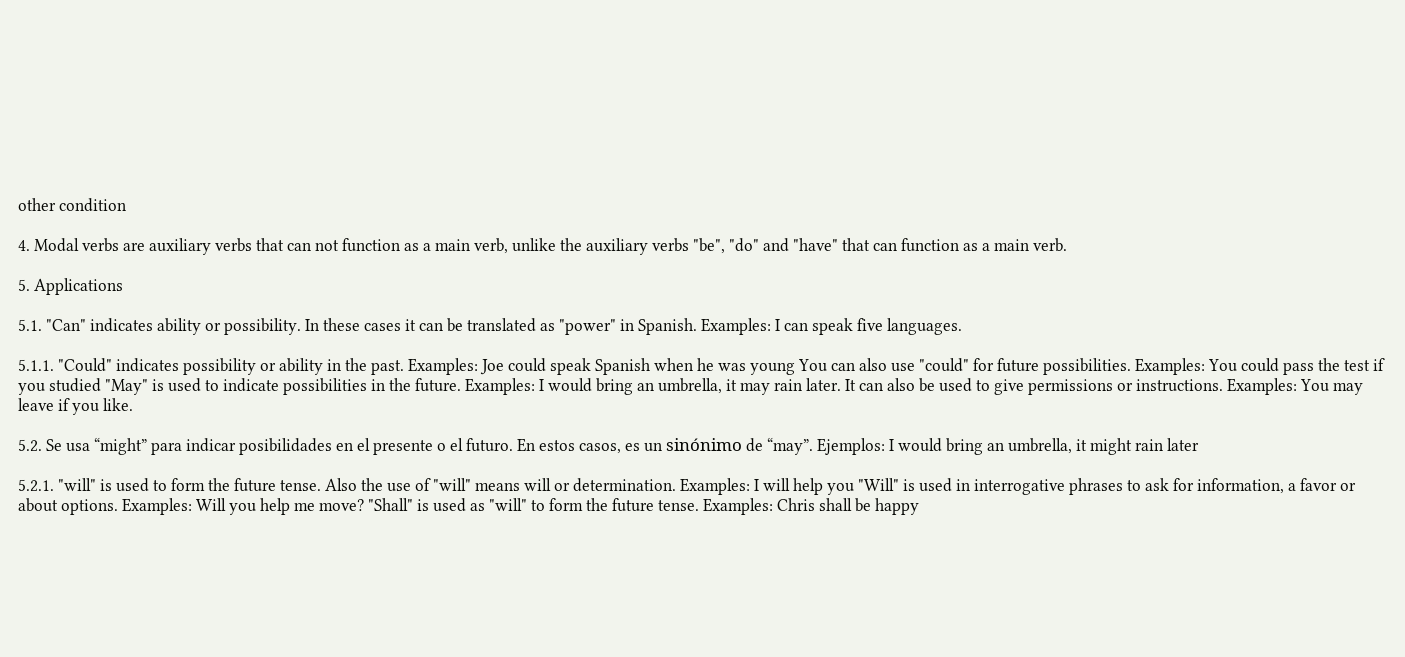other condition

4. Modal verbs are auxiliary verbs that can not function as a main verb, unlike the auxiliary verbs "be", "do" and "have" that can function as a main verb.

5. Applications

5.1. "Can" indicates ability or possibility. In these cases it can be translated as "power" in Spanish. Examples: I can speak five languages.

5.1.1. "Could" indicates possibility or ability in the past. Examples: Joe could speak Spanish when he was young You can also use "could" for future possibilities. Examples: You could pass the test if you studied "May" is used to indicate possibilities in the future. Examples: I would bring an umbrella, it may rain later. It can also be used to give permissions or instructions. Examples: You may leave if you like.

5.2. Se usa “might” para indicar posibilidades en el presente o el futuro. En estos casos, es un sinónimo de “may”. Ejemplos: I would bring an umbrella, it might rain later

5.2.1. "will" is used to form the future tense. Also the use of "will" means will or determination. Examples: I will help you "Will" is used in interrogative phrases to ask for information, a favor or about options. Examples: Will you help me move? "Shall" is used as "will" to form the future tense. Examples: Chris shall be happy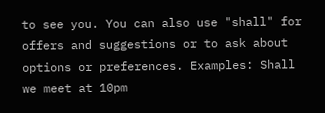to see you. You can also use "shall" for offers and suggestions or to ask about options or preferences. Examples: Shall we meet at 10pm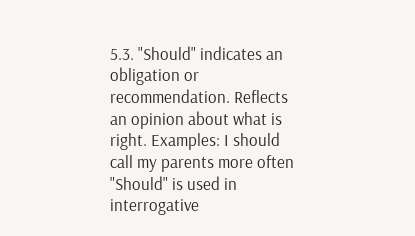5.3. "Should" indicates an obligation or recommendation. Reflects an opinion about what is right. Examples: I should call my parents more often "Should" is used in interrogative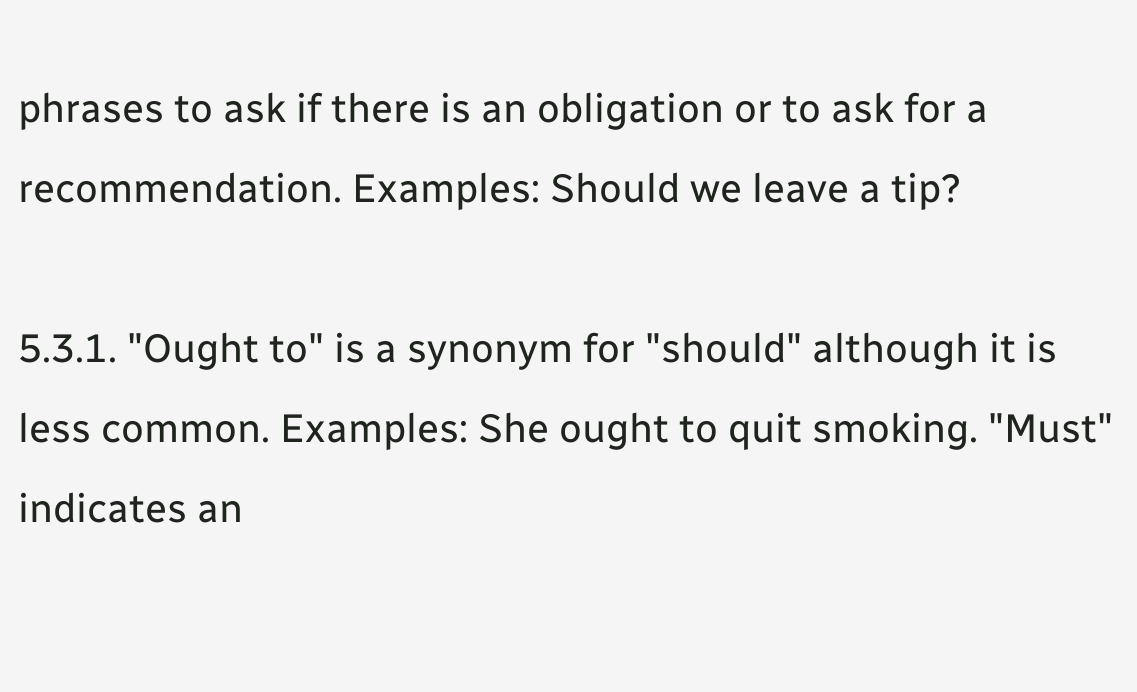phrases to ask if there is an obligation or to ask for a recommendation. Examples: Should we leave a tip?

5.3.1. "Ought to" is a synonym for "should" although it is less common. Examples: She ought to quit smoking. "Must" indicates an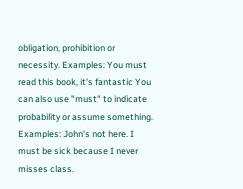obligation, prohibition or necessity. Examples: You must read this book, it's fantastic You can also use "must" to indicate probability or assume something. Examples: John's not here. I must be sick because I never misses class.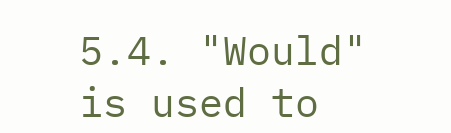5.4. "Would" is used to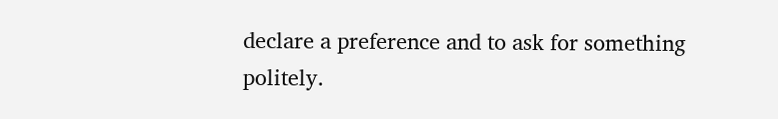declare a preference and to ask for something politely.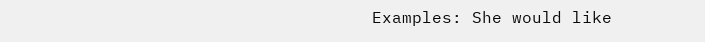Examples: She would like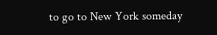to go to New York someday